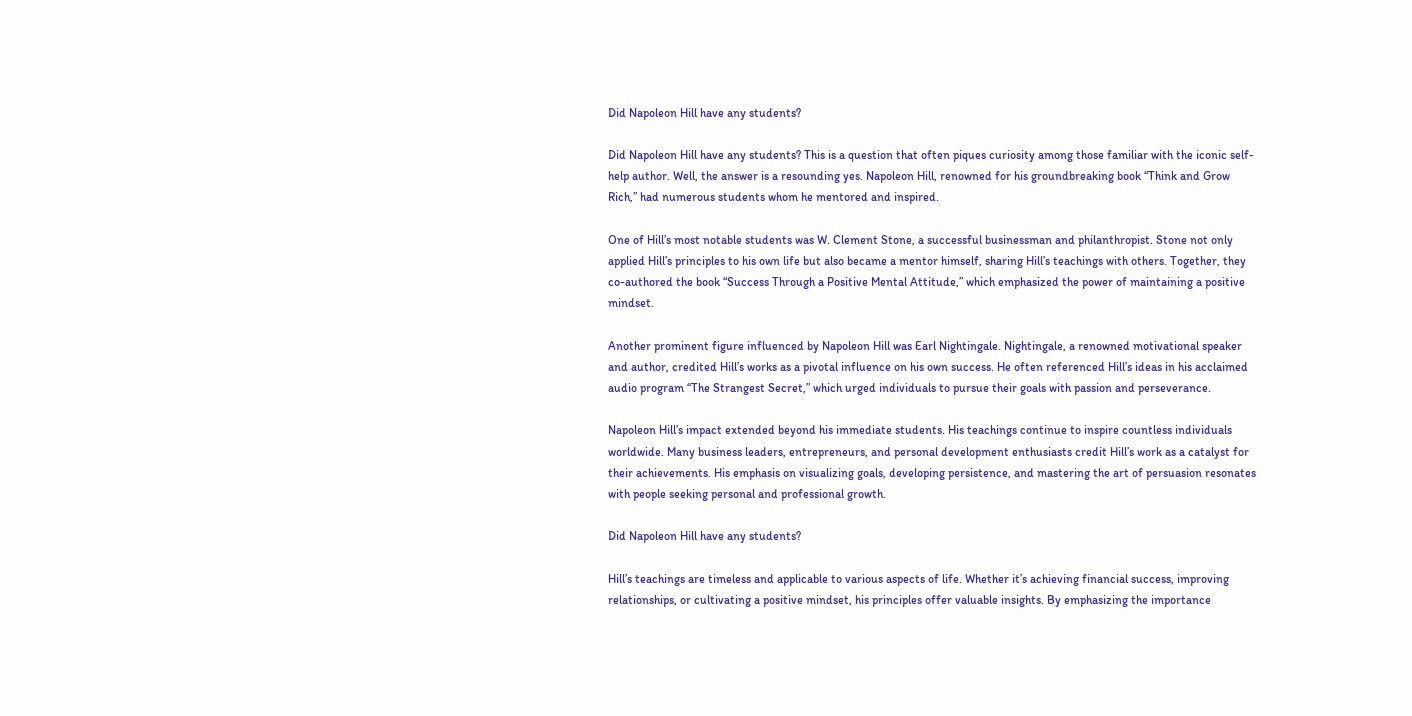Did Napoleon Hill have any students?

Did Napoleon Hill have any students? This is a question that often piques curiosity among those familiar with the iconic self-help author. Well, the answer is a resounding yes. Napoleon Hill, renowned for his groundbreaking book “Think and Grow Rich,” had numerous students whom he mentored and inspired.

One of Hill’s most notable students was W. Clement Stone, a successful businessman and philanthropist. Stone not only applied Hill’s principles to his own life but also became a mentor himself, sharing Hill’s teachings with others. Together, they co-authored the book “Success Through a Positive Mental Attitude,” which emphasized the power of maintaining a positive mindset.

Another prominent figure influenced by Napoleon Hill was Earl Nightingale. Nightingale, a renowned motivational speaker and author, credited Hill’s works as a pivotal influence on his own success. He often referenced Hill’s ideas in his acclaimed audio program “The Strangest Secret,” which urged individuals to pursue their goals with passion and perseverance.

Napoleon Hill’s impact extended beyond his immediate students. His teachings continue to inspire countless individuals worldwide. Many business leaders, entrepreneurs, and personal development enthusiasts credit Hill’s work as a catalyst for their achievements. His emphasis on visualizing goals, developing persistence, and mastering the art of persuasion resonates with people seeking personal and professional growth.

Did Napoleon Hill have any students?

Hill’s teachings are timeless and applicable to various aspects of life. Whether it’s achieving financial success, improving relationships, or cultivating a positive mindset, his principles offer valuable insights. By emphasizing the importance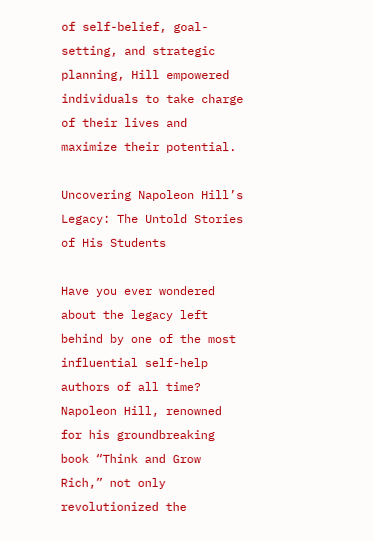of self-belief, goal-setting, and strategic planning, Hill empowered individuals to take charge of their lives and maximize their potential.

Uncovering Napoleon Hill’s Legacy: The Untold Stories of His Students

Have you ever wondered about the legacy left behind by one of the most influential self-help authors of all time? Napoleon Hill, renowned for his groundbreaking book “Think and Grow Rich,” not only revolutionized the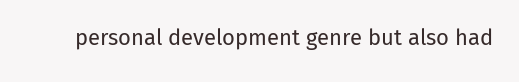personal development genre but also had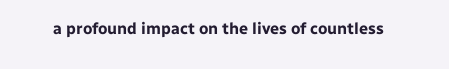a profound impact on the lives of countless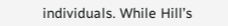individuals. While Hill’s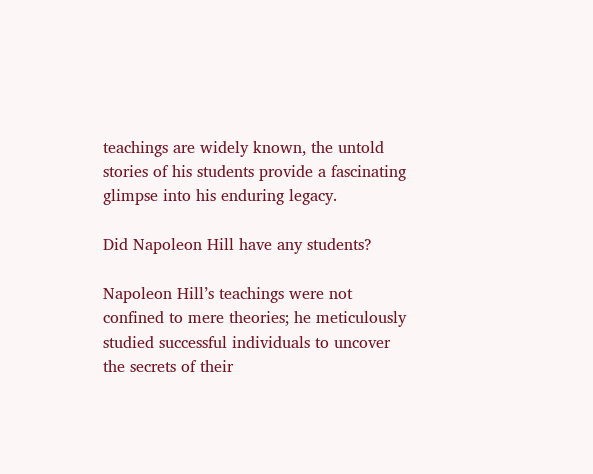teachings are widely known, the untold stories of his students provide a fascinating glimpse into his enduring legacy.

Did Napoleon Hill have any students?

Napoleon Hill’s teachings were not confined to mere theories; he meticulously studied successful individuals to uncover the secrets of their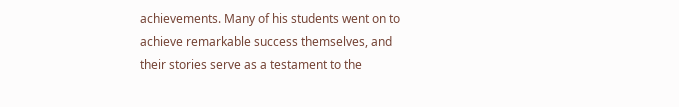achievements. Many of his students went on to achieve remarkable success themselves, and their stories serve as a testament to the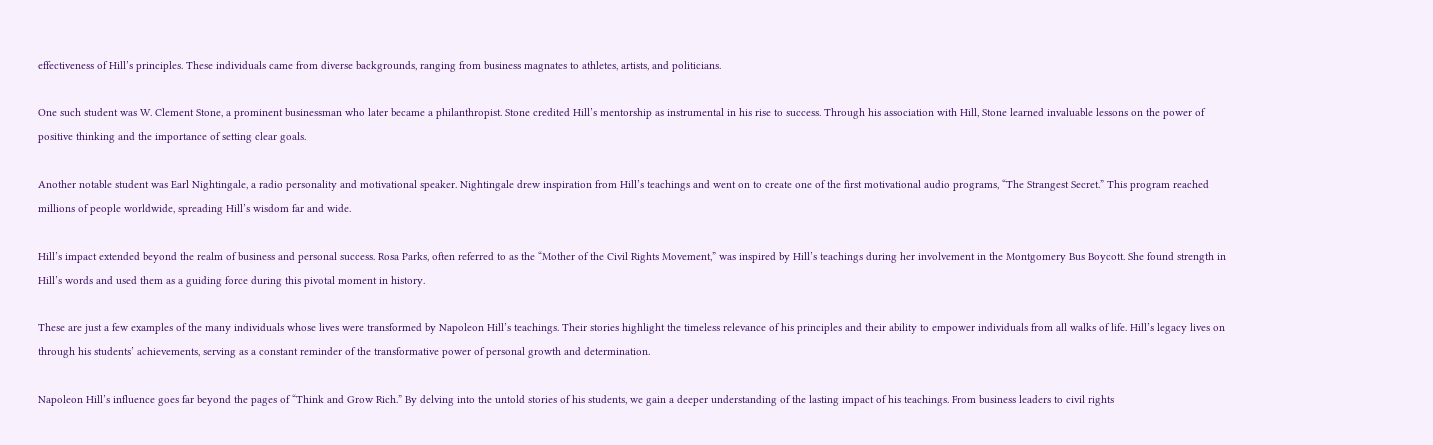effectiveness of Hill’s principles. These individuals came from diverse backgrounds, ranging from business magnates to athletes, artists, and politicians.

One such student was W. Clement Stone, a prominent businessman who later became a philanthropist. Stone credited Hill’s mentorship as instrumental in his rise to success. Through his association with Hill, Stone learned invaluable lessons on the power of positive thinking and the importance of setting clear goals.

Another notable student was Earl Nightingale, a radio personality and motivational speaker. Nightingale drew inspiration from Hill’s teachings and went on to create one of the first motivational audio programs, “The Strangest Secret.” This program reached millions of people worldwide, spreading Hill’s wisdom far and wide.

Hill’s impact extended beyond the realm of business and personal success. Rosa Parks, often referred to as the “Mother of the Civil Rights Movement,” was inspired by Hill’s teachings during her involvement in the Montgomery Bus Boycott. She found strength in Hill’s words and used them as a guiding force during this pivotal moment in history.

These are just a few examples of the many individuals whose lives were transformed by Napoleon Hill’s teachings. Their stories highlight the timeless relevance of his principles and their ability to empower individuals from all walks of life. Hill’s legacy lives on through his students’ achievements, serving as a constant reminder of the transformative power of personal growth and determination.

Napoleon Hill’s influence goes far beyond the pages of “Think and Grow Rich.” By delving into the untold stories of his students, we gain a deeper understanding of the lasting impact of his teachings. From business leaders to civil rights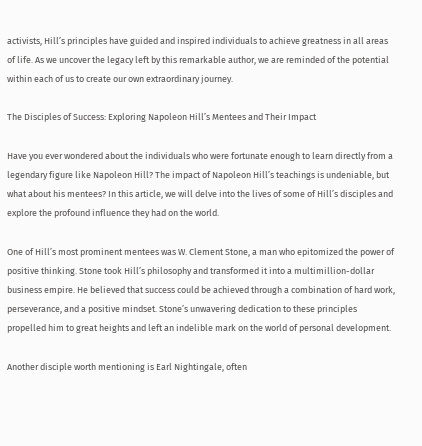activists, Hill’s principles have guided and inspired individuals to achieve greatness in all areas of life. As we uncover the legacy left by this remarkable author, we are reminded of the potential within each of us to create our own extraordinary journey.

The Disciples of Success: Exploring Napoleon Hill’s Mentees and Their Impact

Have you ever wondered about the individuals who were fortunate enough to learn directly from a legendary figure like Napoleon Hill? The impact of Napoleon Hill’s teachings is undeniable, but what about his mentees? In this article, we will delve into the lives of some of Hill’s disciples and explore the profound influence they had on the world.

One of Hill’s most prominent mentees was W. Clement Stone, a man who epitomized the power of positive thinking. Stone took Hill’s philosophy and transformed it into a multimillion-dollar business empire. He believed that success could be achieved through a combination of hard work, perseverance, and a positive mindset. Stone’s unwavering dedication to these principles propelled him to great heights and left an indelible mark on the world of personal development.

Another disciple worth mentioning is Earl Nightingale, often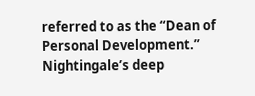referred to as the “Dean of Personal Development.” Nightingale’s deep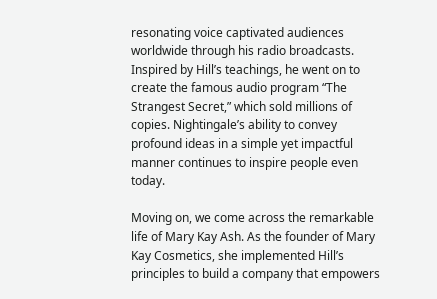resonating voice captivated audiences worldwide through his radio broadcasts. Inspired by Hill’s teachings, he went on to create the famous audio program “The Strangest Secret,” which sold millions of copies. Nightingale’s ability to convey profound ideas in a simple yet impactful manner continues to inspire people even today.

Moving on, we come across the remarkable life of Mary Kay Ash. As the founder of Mary Kay Cosmetics, she implemented Hill’s principles to build a company that empowers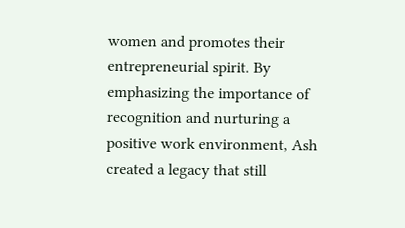women and promotes their entrepreneurial spirit. By emphasizing the importance of recognition and nurturing a positive work environment, Ash created a legacy that still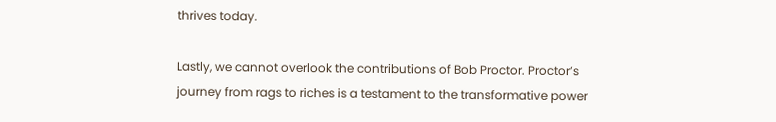thrives today.

Lastly, we cannot overlook the contributions of Bob Proctor. Proctor’s journey from rags to riches is a testament to the transformative power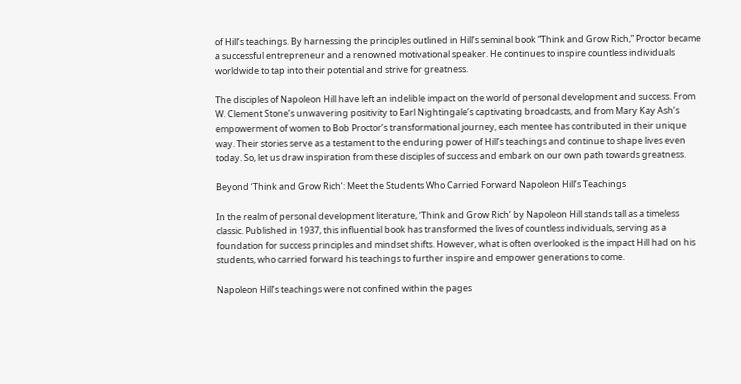of Hill’s teachings. By harnessing the principles outlined in Hill’s seminal book “Think and Grow Rich,” Proctor became a successful entrepreneur and a renowned motivational speaker. He continues to inspire countless individuals worldwide to tap into their potential and strive for greatness.

The disciples of Napoleon Hill have left an indelible impact on the world of personal development and success. From W. Clement Stone’s unwavering positivity to Earl Nightingale’s captivating broadcasts, and from Mary Kay Ash’s empowerment of women to Bob Proctor’s transformational journey, each mentee has contributed in their unique way. Their stories serve as a testament to the enduring power of Hill’s teachings and continue to shape lives even today. So, let us draw inspiration from these disciples of success and embark on our own path towards greatness.

Beyond ‘Think and Grow Rich’: Meet the Students Who Carried Forward Napoleon Hill’s Teachings

In the realm of personal development literature, ‘Think and Grow Rich’ by Napoleon Hill stands tall as a timeless classic. Published in 1937, this influential book has transformed the lives of countless individuals, serving as a foundation for success principles and mindset shifts. However, what is often overlooked is the impact Hill had on his students, who carried forward his teachings to further inspire and empower generations to come.

Napoleon Hill’s teachings were not confined within the pages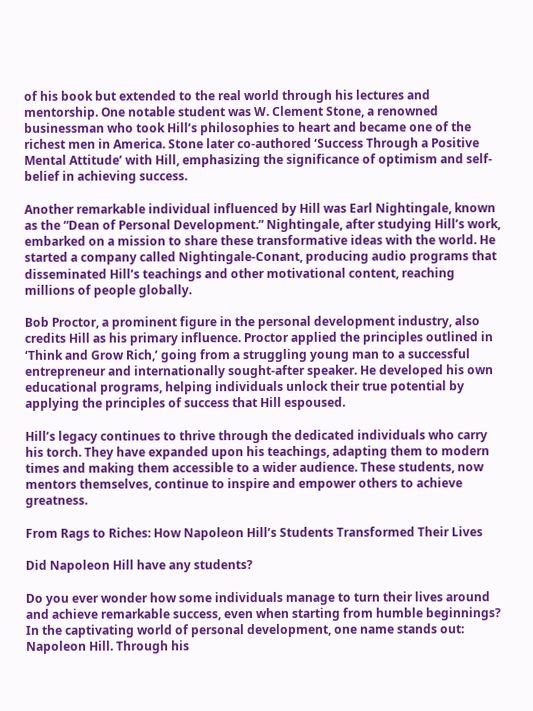of his book but extended to the real world through his lectures and mentorship. One notable student was W. Clement Stone, a renowned businessman who took Hill’s philosophies to heart and became one of the richest men in America. Stone later co-authored ‘Success Through a Positive Mental Attitude’ with Hill, emphasizing the significance of optimism and self-belief in achieving success.

Another remarkable individual influenced by Hill was Earl Nightingale, known as the “Dean of Personal Development.” Nightingale, after studying Hill’s work, embarked on a mission to share these transformative ideas with the world. He started a company called Nightingale-Conant, producing audio programs that disseminated Hill’s teachings and other motivational content, reaching millions of people globally.

Bob Proctor, a prominent figure in the personal development industry, also credits Hill as his primary influence. Proctor applied the principles outlined in ‘Think and Grow Rich,’ going from a struggling young man to a successful entrepreneur and internationally sought-after speaker. He developed his own educational programs, helping individuals unlock their true potential by applying the principles of success that Hill espoused.

Hill’s legacy continues to thrive through the dedicated individuals who carry his torch. They have expanded upon his teachings, adapting them to modern times and making them accessible to a wider audience. These students, now mentors themselves, continue to inspire and empower others to achieve greatness.

From Rags to Riches: How Napoleon Hill’s Students Transformed Their Lives

Did Napoleon Hill have any students?

Do you ever wonder how some individuals manage to turn their lives around and achieve remarkable success, even when starting from humble beginnings? In the captivating world of personal development, one name stands out: Napoleon Hill. Through his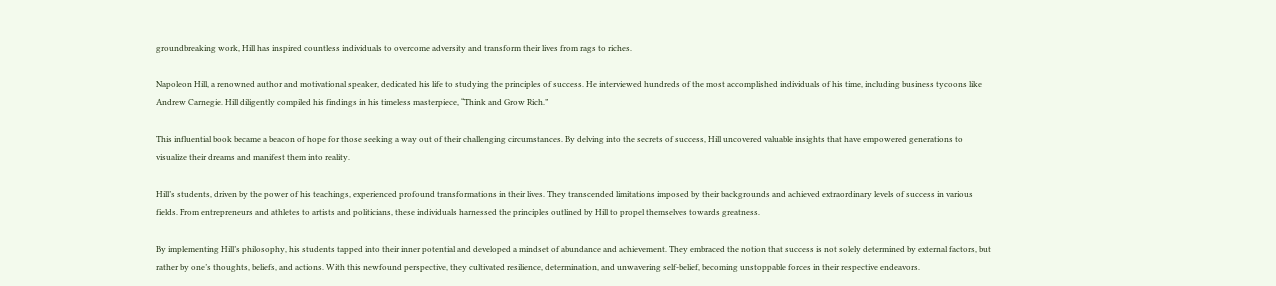groundbreaking work, Hill has inspired countless individuals to overcome adversity and transform their lives from rags to riches.

Napoleon Hill, a renowned author and motivational speaker, dedicated his life to studying the principles of success. He interviewed hundreds of the most accomplished individuals of his time, including business tycoons like Andrew Carnegie. Hill diligently compiled his findings in his timeless masterpiece, “Think and Grow Rich.”

This influential book became a beacon of hope for those seeking a way out of their challenging circumstances. By delving into the secrets of success, Hill uncovered valuable insights that have empowered generations to visualize their dreams and manifest them into reality.

Hill’s students, driven by the power of his teachings, experienced profound transformations in their lives. They transcended limitations imposed by their backgrounds and achieved extraordinary levels of success in various fields. From entrepreneurs and athletes to artists and politicians, these individuals harnessed the principles outlined by Hill to propel themselves towards greatness.

By implementing Hill’s philosophy, his students tapped into their inner potential and developed a mindset of abundance and achievement. They embraced the notion that success is not solely determined by external factors, but rather by one’s thoughts, beliefs, and actions. With this newfound perspective, they cultivated resilience, determination, and unwavering self-belief, becoming unstoppable forces in their respective endeavors.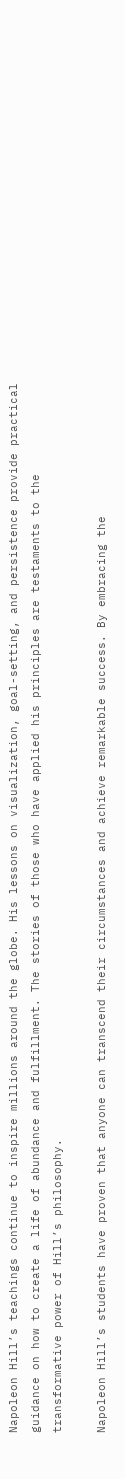Napoleon Hill’s teachings continue to inspire millions around the globe. His lessons on visualization, goal-setting, and persistence provide practical guidance on how to create a life of abundance and fulfillment. The stories of those who have applied his principles are testaments to the transformative power of Hill’s philosophy.

Napoleon Hill’s students have proven that anyone can transcend their circumstances and achieve remarkable success. By embracing the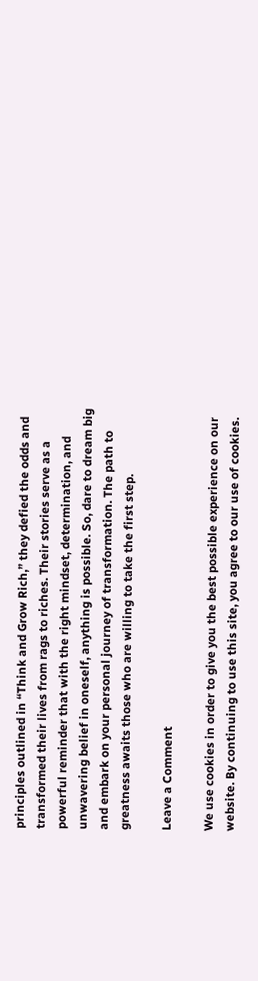principles outlined in “Think and Grow Rich,” they defied the odds and transformed their lives from rags to riches. Their stories serve as a powerful reminder that with the right mindset, determination, and unwavering belief in oneself, anything is possible. So, dare to dream big and embark on your personal journey of transformation. The path to greatness awaits those who are willing to take the first step.

Leave a Comment

We use cookies in order to give you the best possible experience on our website. By continuing to use this site, you agree to our use of cookies.